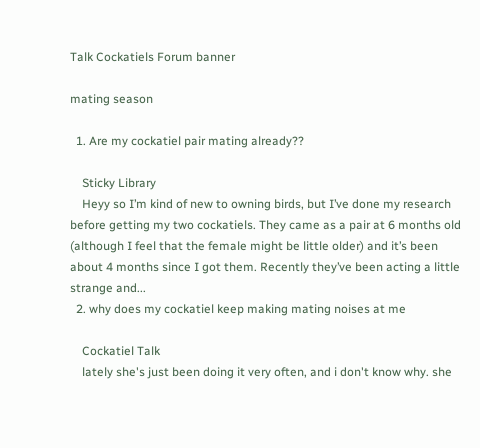Talk Cockatiels Forum banner

mating season

  1. Are my cockatiel pair mating already??

    Sticky Library
    Heyy so I’m kind of new to owning birds, but I’ve done my research before getting my two cockatiels. They came as a pair at 6 months old (although I feel that the female might be little older) and it’s been about 4 months since I got them. Recently they’ve been acting a little strange and...
  2. why does my cockatiel keep making mating noises at me

    Cockatiel Talk
    lately she's just been doing it very often, and i don't know why. she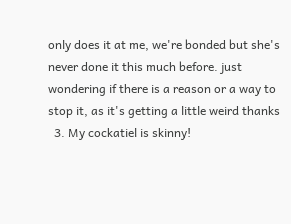only does it at me, we're bonded but she's never done it this much before. just wondering if there is a reason or a way to stop it, as it's getting a little weird thanks
  3. My cockatiel is skinny!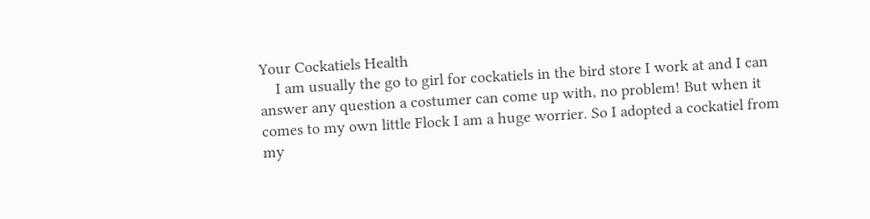Your Cockatiels Health
    I am usually the go to girl for cockatiels in the bird store I work at and I can answer any question a costumer can come up with, no problem! But when it comes to my own little Flock I am a huge worrier. So I adopted a cockatiel from my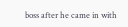boss after he came in with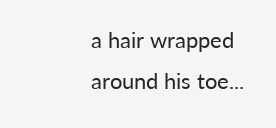a hair wrapped around his toe...